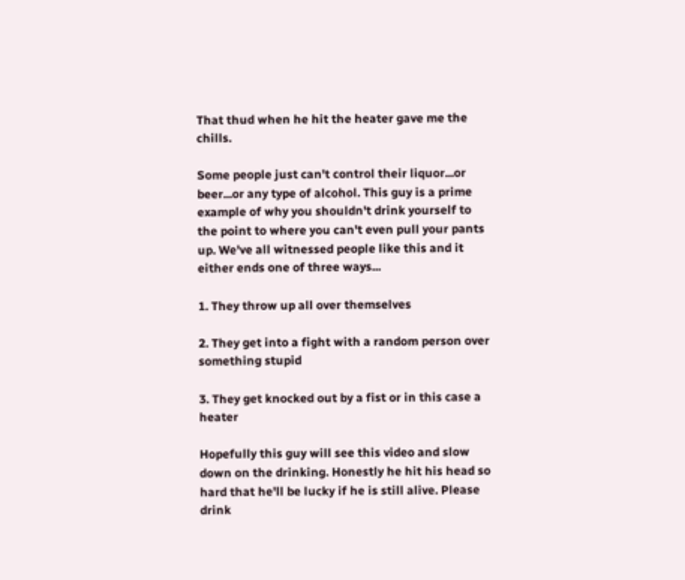That thud when he hit the heater gave me the chills.

Some people just can't control their liquor...or beer...or any type of alcohol. This guy is a prime example of why you shouldn't drink yourself to the point to where you can't even pull your pants up. We've all witnessed people like this and it either ends one of three ways...

1. They throw up all over themselves

2. They get into a fight with a random person over something stupid

3. They get knocked out by a fist or in this case a heater

Hopefully this guy will see this video and slow down on the drinking. Honestly he hit his head so hard that he'll be lucky if he is still alive. Please drink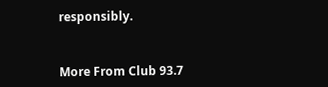responsibly.


More From Club 93.7